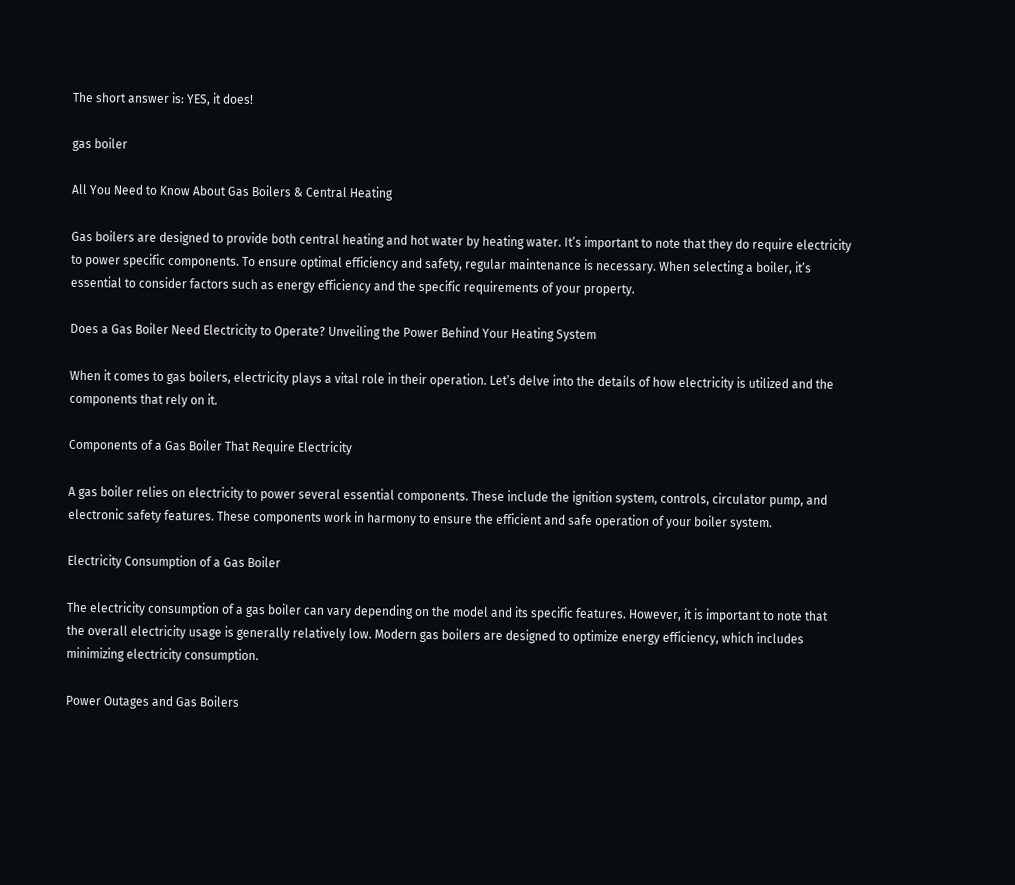The short answer is: YES, it does!

gas boiler

All You Need to Know About Gas Boilers & Central Heating

Gas boilers are designed to provide both central heating and hot water by heating water. It’s important to note that they do require electricity to power specific components. To ensure optimal efficiency and safety, regular maintenance is necessary. When selecting a boiler, it’s essential to consider factors such as energy efficiency and the specific requirements of your property.

Does a Gas Boiler Need Electricity to Operate? Unveiling the Power Behind Your Heating System

When it comes to gas boilers, electricity plays a vital role in their operation. Let’s delve into the details of how electricity is utilized and the components that rely on it.

Components of a Gas Boiler That Require Electricity

A gas boiler relies on electricity to power several essential components. These include the ignition system, controls, circulator pump, and electronic safety features. These components work in harmony to ensure the efficient and safe operation of your boiler system.

Electricity Consumption of a Gas Boiler

The electricity consumption of a gas boiler can vary depending on the model and its specific features. However, it is important to note that the overall electricity usage is generally relatively low. Modern gas boilers are designed to optimize energy efficiency, which includes minimizing electricity consumption.

Power Outages and Gas Boilers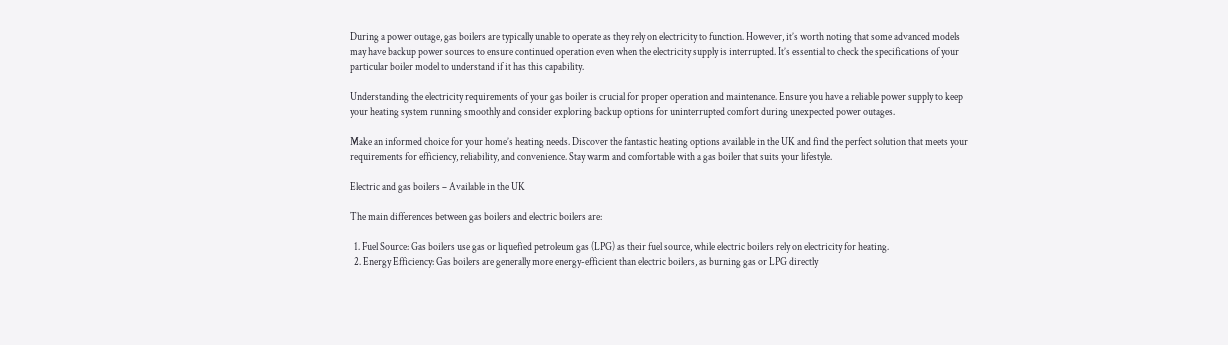During a power outage, gas boilers are typically unable to operate as they rely on electricity to function. However, it’s worth noting that some advanced models may have backup power sources to ensure continued operation even when the electricity supply is interrupted. It’s essential to check the specifications of your particular boiler model to understand if it has this capability.

Understanding the electricity requirements of your gas boiler is crucial for proper operation and maintenance. Ensure you have a reliable power supply to keep your heating system running smoothly and consider exploring backup options for uninterrupted comfort during unexpected power outages.

Make an informed choice for your home’s heating needs. Discover the fantastic heating options available in the UK and find the perfect solution that meets your requirements for efficiency, reliability, and convenience. Stay warm and comfortable with a gas boiler that suits your lifestyle.

Electric and gas boilers – Available in the UK

The main differences between gas boilers and electric boilers are:

  1. Fuel Source: Gas boilers use gas or liquefied petroleum gas (LPG) as their fuel source, while electric boilers rely on electricity for heating.
  2. Energy Efficiency: Gas boilers are generally more energy-efficient than electric boilers, as burning gas or LPG directly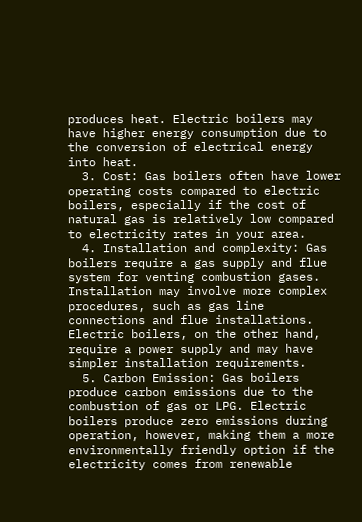produces heat. Electric boilers may have higher energy consumption due to the conversion of electrical energy into heat.
  3. Cost: Gas boilers often have lower operating costs compared to electric boilers, especially if the cost of natural gas is relatively low compared to electricity rates in your area.
  4. Installation and complexity: Gas boilers require a gas supply and flue system for venting combustion gases. Installation may involve more complex procedures, such as gas line connections and flue installations. Electric boilers, on the other hand, require a power supply and may have simpler installation requirements.
  5. Carbon Emission: Gas boilers produce carbon emissions due to the combustion of gas or LPG. Electric boilers produce zero emissions during operation, however, making them a more environmentally friendly option if the electricity comes from renewable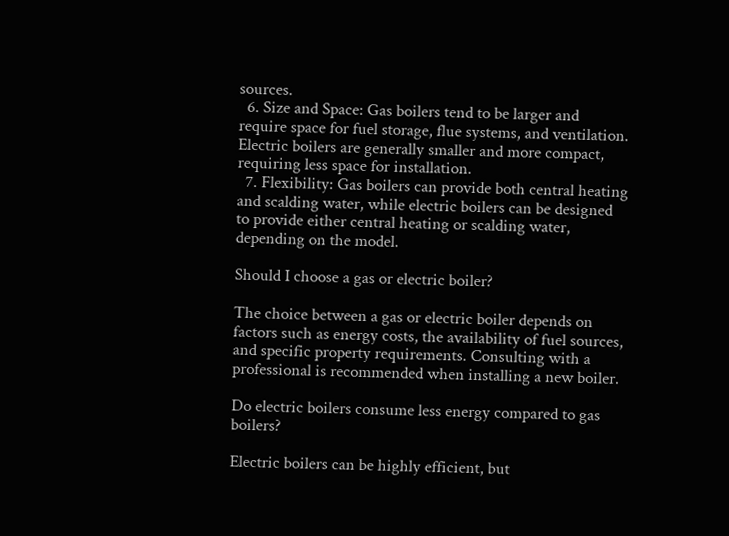sources.
  6. Size and Space: Gas boilers tend to be larger and require space for fuel storage, flue systems, and ventilation. Electric boilers are generally smaller and more compact, requiring less space for installation.
  7. Flexibility: Gas boilers can provide both central heating and scalding water, while electric boilers can be designed to provide either central heating or scalding water, depending on the model.

Should I choose a gas or electric boiler?

The choice between a gas or electric boiler depends on factors such as energy costs, the availability of fuel sources, and specific property requirements. Consulting with a professional is recommended when installing a new boiler.

Do electric boilers consume less energy compared to gas boilers?

Electric boilers can be highly efficient, but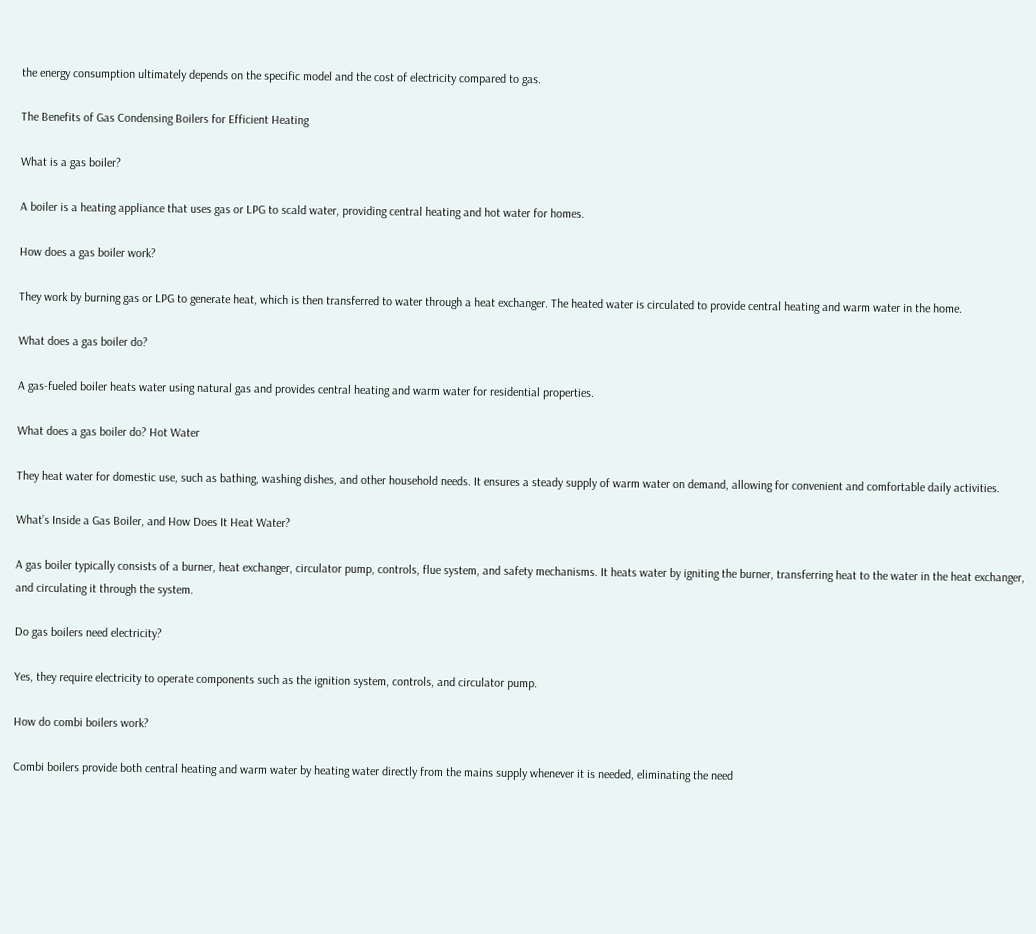the energy consumption ultimately depends on the specific model and the cost of electricity compared to gas.

The Benefits of Gas Condensing Boilers for Efficient Heating

What is a gas boiler?

A boiler is a heating appliance that uses gas or LPG to scald water, providing central heating and hot water for homes.

How does a gas boiler work?

They work by burning gas or LPG to generate heat, which is then transferred to water through a heat exchanger. The heated water is circulated to provide central heating and warm water in the home.

What does a gas boiler do?

A gas-fueled boiler heats water using natural gas and provides central heating and warm water for residential properties.

What does a gas boiler do? Hot Water

They heat water for domestic use, such as bathing, washing dishes, and other household needs. It ensures a steady supply of warm water on demand, allowing for convenient and comfortable daily activities.

What’s Inside a Gas Boiler, and How Does It Heat Water?

A gas boiler typically consists of a burner, heat exchanger, circulator pump, controls, flue system, and safety mechanisms. It heats water by igniting the burner, transferring heat to the water in the heat exchanger, and circulating it through the system.

Do gas boilers need electricity?

Yes, they require electricity to operate components such as the ignition system, controls, and circulator pump.

How do combi boilers work?

Combi boilers provide both central heating and warm water by heating water directly from the mains supply whenever it is needed, eliminating the need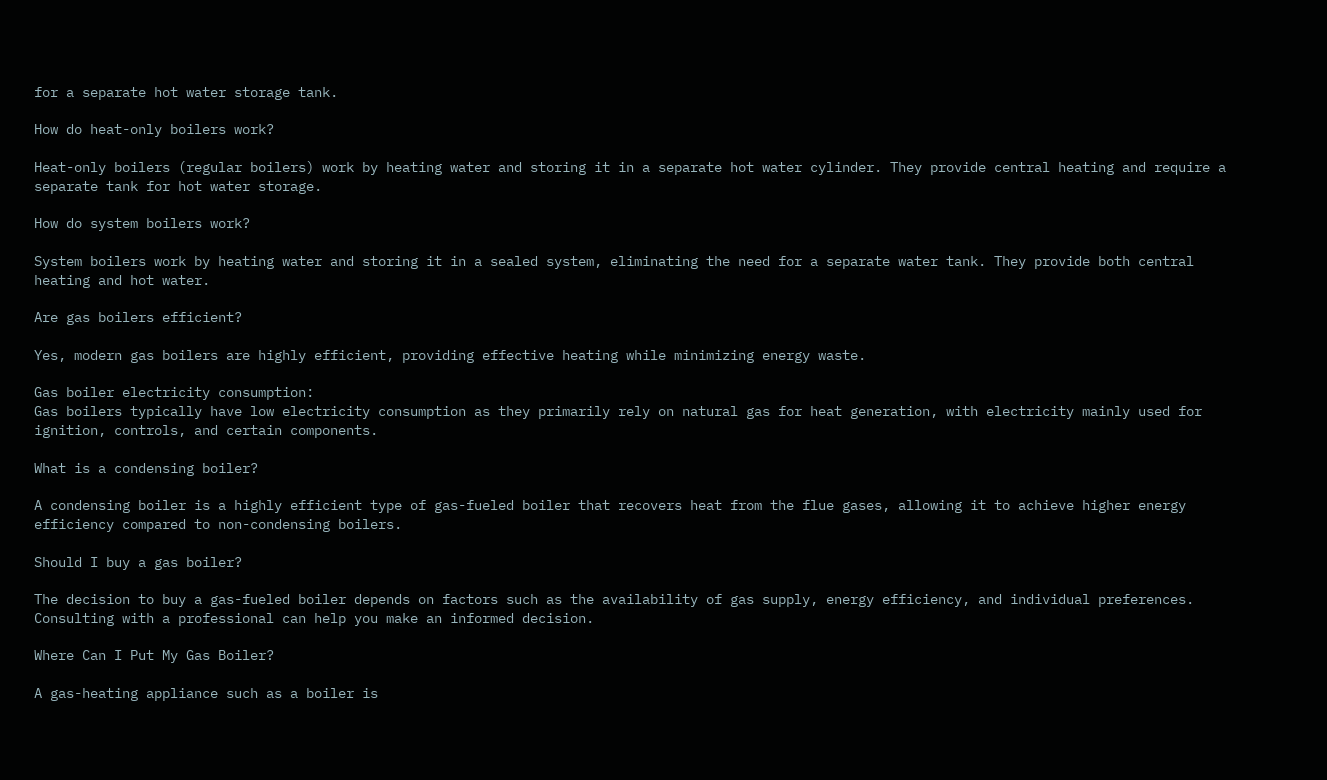for a separate hot water storage tank.

How do heat-only boilers work?

Heat-only boilers (regular boilers) work by heating water and storing it in a separate hot water cylinder. They provide central heating and require a separate tank for hot water storage.

How do system boilers work?

System boilers work by heating water and storing it in a sealed system, eliminating the need for a separate water tank. They provide both central heating and hot water.

Are gas boilers efficient?

Yes, modern gas boilers are highly efficient, providing effective heating while minimizing energy waste.

Gas boiler electricity consumption:
Gas boilers typically have low electricity consumption as they primarily rely on natural gas for heat generation, with electricity mainly used for ignition, controls, and certain components.

What is a condensing boiler?

A condensing boiler is a highly efficient type of gas-fueled boiler that recovers heat from the flue gases, allowing it to achieve higher energy efficiency compared to non-condensing boilers.

Should I buy a gas boiler?

The decision to buy a gas-fueled boiler depends on factors such as the availability of gas supply, energy efficiency, and individual preferences. Consulting with a professional can help you make an informed decision.

Where Can I Put My Gas Boiler?

A gas-heating appliance such as a boiler is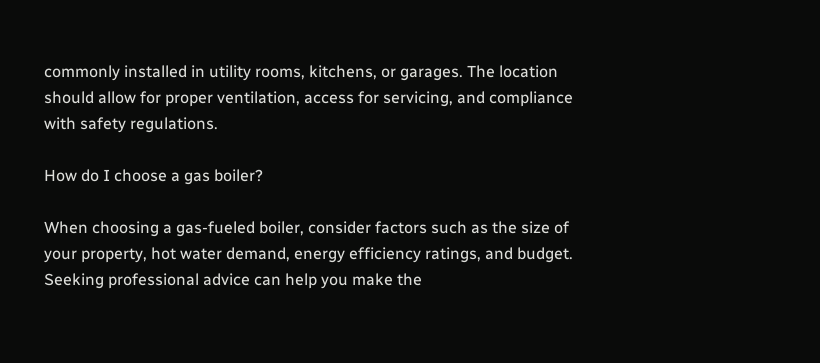commonly installed in utility rooms, kitchens, or garages. The location should allow for proper ventilation, access for servicing, and compliance with safety regulations.

How do I choose a gas boiler?

When choosing a gas-fueled boiler, consider factors such as the size of your property, hot water demand, energy efficiency ratings, and budget. Seeking professional advice can help you make the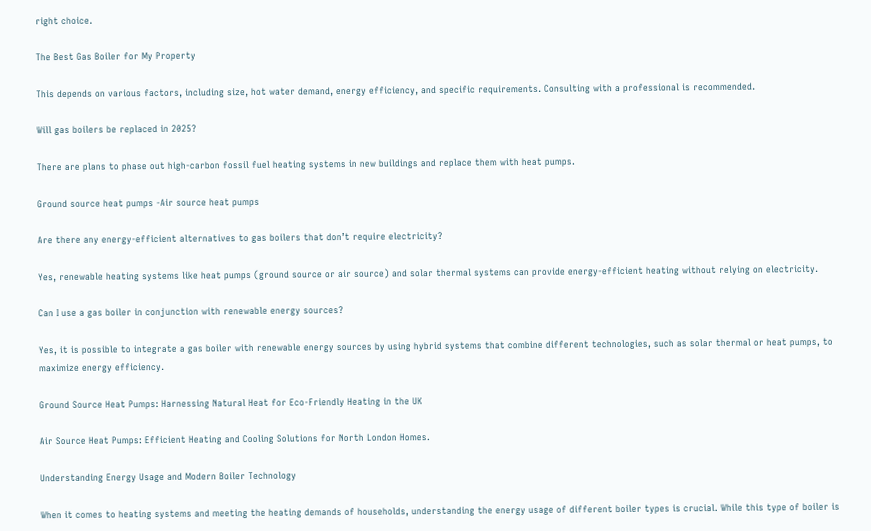right choice.

The Best Gas Boiler for My Property

This depends on various factors, including size, hot water demand, energy efficiency, and specific requirements. Consulting with a professional is recommended.

Will gas boilers be replaced in 2025?

There are plans to phase out high-carbon fossil fuel heating systems in new buildings and replace them with heat pumps.

Ground source heat pumps -Air source heat pumps

Are there any energy-efficient alternatives to gas boilers that don’t require electricity?

Yes, renewable heating systems like heat pumps (ground source or air source) and solar thermal systems can provide energy-efficient heating without relying on electricity.

Can I use a gas boiler in conjunction with renewable energy sources?

Yes, it is possible to integrate a gas boiler with renewable energy sources by using hybrid systems that combine different technologies, such as solar thermal or heat pumps, to maximize energy efficiency.

Ground Source Heat Pumps: Harnessing Natural Heat for Eco-Friendly Heating in the UK

Air Source Heat Pumps: Efficient Heating and Cooling Solutions for North London Homes.

Understanding Energy Usage and Modern Boiler Technology

When it comes to heating systems and meeting the heating demands of households, understanding the energy usage of different boiler types is crucial. While this type of boiler is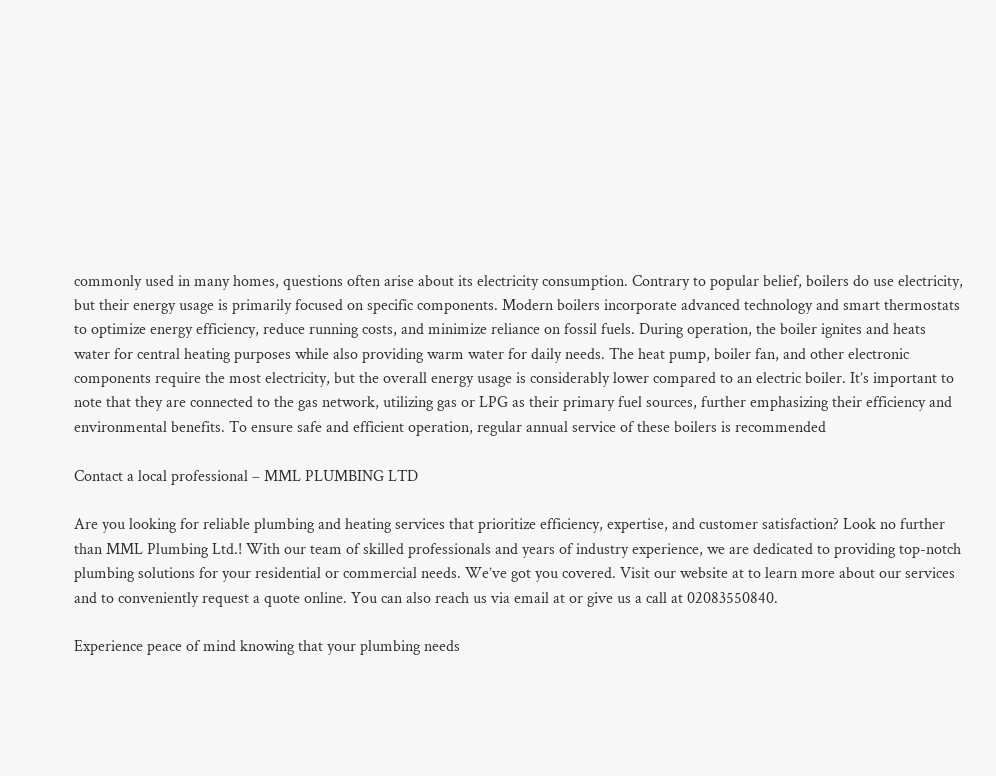commonly used in many homes, questions often arise about its electricity consumption. Contrary to popular belief, boilers do use electricity, but their energy usage is primarily focused on specific components. Modern boilers incorporate advanced technology and smart thermostats to optimize energy efficiency, reduce running costs, and minimize reliance on fossil fuels. During operation, the boiler ignites and heats water for central heating purposes while also providing warm water for daily needs. The heat pump, boiler fan, and other electronic components require the most electricity, but the overall energy usage is considerably lower compared to an electric boiler. It’s important to note that they are connected to the gas network, utilizing gas or LPG as their primary fuel sources, further emphasizing their efficiency and environmental benefits. To ensure safe and efficient operation, regular annual service of these boilers is recommended

Contact a local professional – MML PLUMBING LTD

Are you looking for reliable plumbing and heating services that prioritize efficiency, expertise, and customer satisfaction? Look no further than MML Plumbing Ltd.! With our team of skilled professionals and years of industry experience, we are dedicated to providing top-notch plumbing solutions for your residential or commercial needs. We’ve got you covered. Visit our website at to learn more about our services and to conveniently request a quote online. You can also reach us via email at or give us a call at 02083550840.

Experience peace of mind knowing that your plumbing needs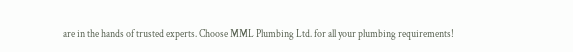are in the hands of trusted experts. Choose MML Plumbing Ltd. for all your plumbing requirements!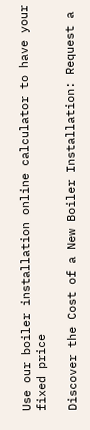Use our boiler installation online calculator to have your fixed price

Discover the Cost of a New Boiler Installation: Request a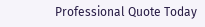Professional Quote Today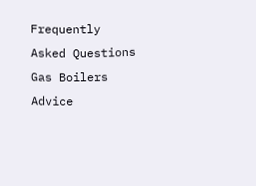Frequently Asked Questions Gas Boilers Advice